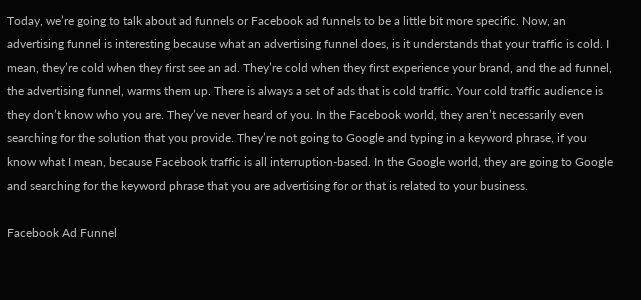Today, we’re going to talk about ad funnels or Facebook ad funnels to be a little bit more specific. Now, an advertising funnel is interesting because what an advertising funnel does, is it understands that your traffic is cold. I mean, they’re cold when they first see an ad. They’re cold when they first experience your brand, and the ad funnel, the advertising funnel, warms them up. There is always a set of ads that is cold traffic. Your cold traffic audience is they don’t know who you are. They’ve never heard of you. In the Facebook world, they aren’t necessarily even searching for the solution that you provide. They’re not going to Google and typing in a keyword phrase, if you know what I mean, because Facebook traffic is all interruption-based. In the Google world, they are going to Google and searching for the keyword phrase that you are advertising for or that is related to your business.

Facebook Ad Funnel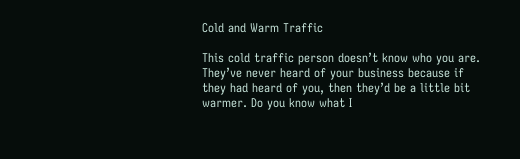Cold and Warm Traffic

This cold traffic person doesn’t know who you are. They’ve never heard of your business because if they had heard of you, then they’d be a little bit warmer. Do you know what I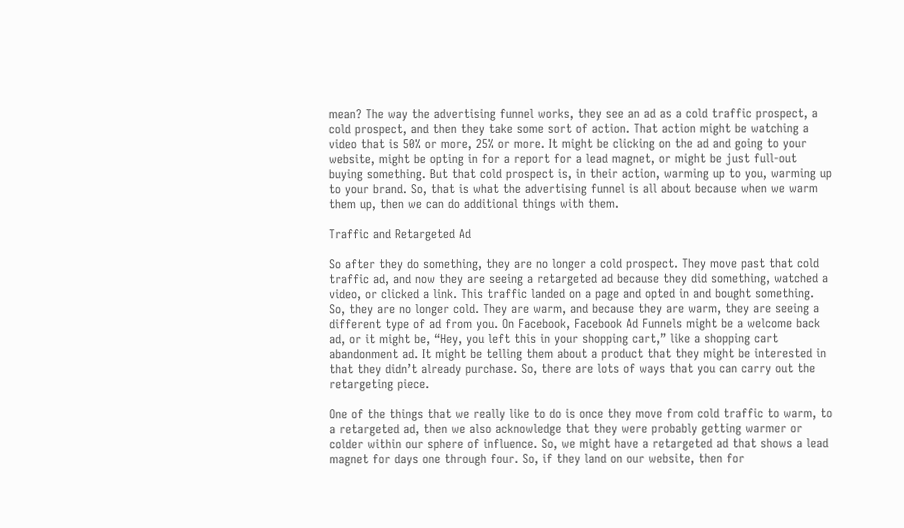mean? The way the advertising funnel works, they see an ad as a cold traffic prospect, a cold prospect, and then they take some sort of action. That action might be watching a video that is 50% or more, 25% or more. It might be clicking on the ad and going to your website, might be opting in for a report for a lead magnet, or might be just full-out buying something. But that cold prospect is, in their action, warming up to you, warming up to your brand. So, that is what the advertising funnel is all about because when we warm them up, then we can do additional things with them.

Traffic and Retargeted Ad

So after they do something, they are no longer a cold prospect. They move past that cold traffic ad, and now they are seeing a retargeted ad because they did something, watched a video, or clicked a link. This traffic landed on a page and opted in and bought something. So, they are no longer cold. They are warm, and because they are warm, they are seeing a different type of ad from you. On Facebook, Facebook Ad Funnels might be a welcome back ad, or it might be, “Hey, you left this in your shopping cart,” like a shopping cart abandonment ad. It might be telling them about a product that they might be interested in that they didn’t already purchase. So, there are lots of ways that you can carry out the retargeting piece.

One of the things that we really like to do is once they move from cold traffic to warm, to a retargeted ad, then we also acknowledge that they were probably getting warmer or colder within our sphere of influence. So, we might have a retargeted ad that shows a lead magnet for days one through four. So, if they land on our website, then for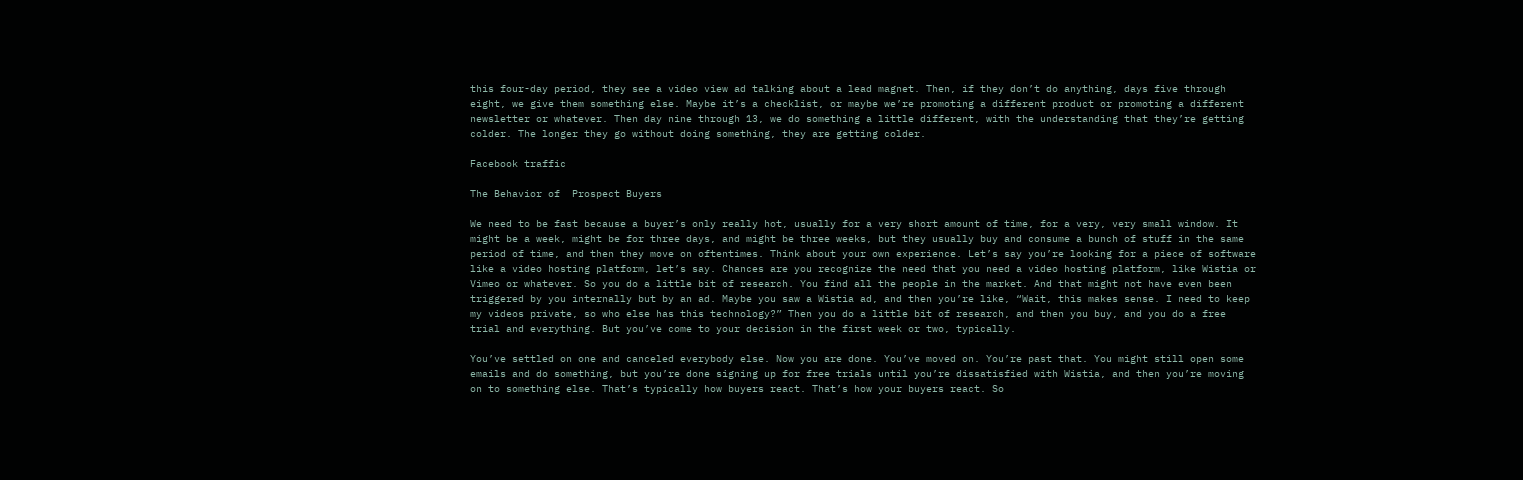this four-day period, they see a video view ad talking about a lead magnet. Then, if they don’t do anything, days five through eight, we give them something else. Maybe it’s a checklist, or maybe we’re promoting a different product or promoting a different newsletter or whatever. Then day nine through 13, we do something a little different, with the understanding that they’re getting colder. The longer they go without doing something, they are getting colder.

Facebook traffic

The Behavior of  Prospect Buyers

We need to be fast because a buyer’s only really hot, usually for a very short amount of time, for a very, very small window. It might be a week, might be for three days, and might be three weeks, but they usually buy and consume a bunch of stuff in the same period of time, and then they move on oftentimes. Think about your own experience. Let’s say you’re looking for a piece of software like a video hosting platform, let’s say. Chances are you recognize the need that you need a video hosting platform, like Wistia or Vimeo or whatever. So you do a little bit of research. You find all the people in the market. And that might not have even been triggered by you internally but by an ad. Maybe you saw a Wistia ad, and then you’re like, “Wait, this makes sense. I need to keep my videos private, so who else has this technology?” Then you do a little bit of research, and then you buy, and you do a free trial and everything. But you’ve come to your decision in the first week or two, typically.

You’ve settled on one and canceled everybody else. Now you are done. You’ve moved on. You’re past that. You might still open some emails and do something, but you’re done signing up for free trials until you’re dissatisfied with Wistia, and then you’re moving on to something else. That’s typically how buyers react. That’s how your buyers react. So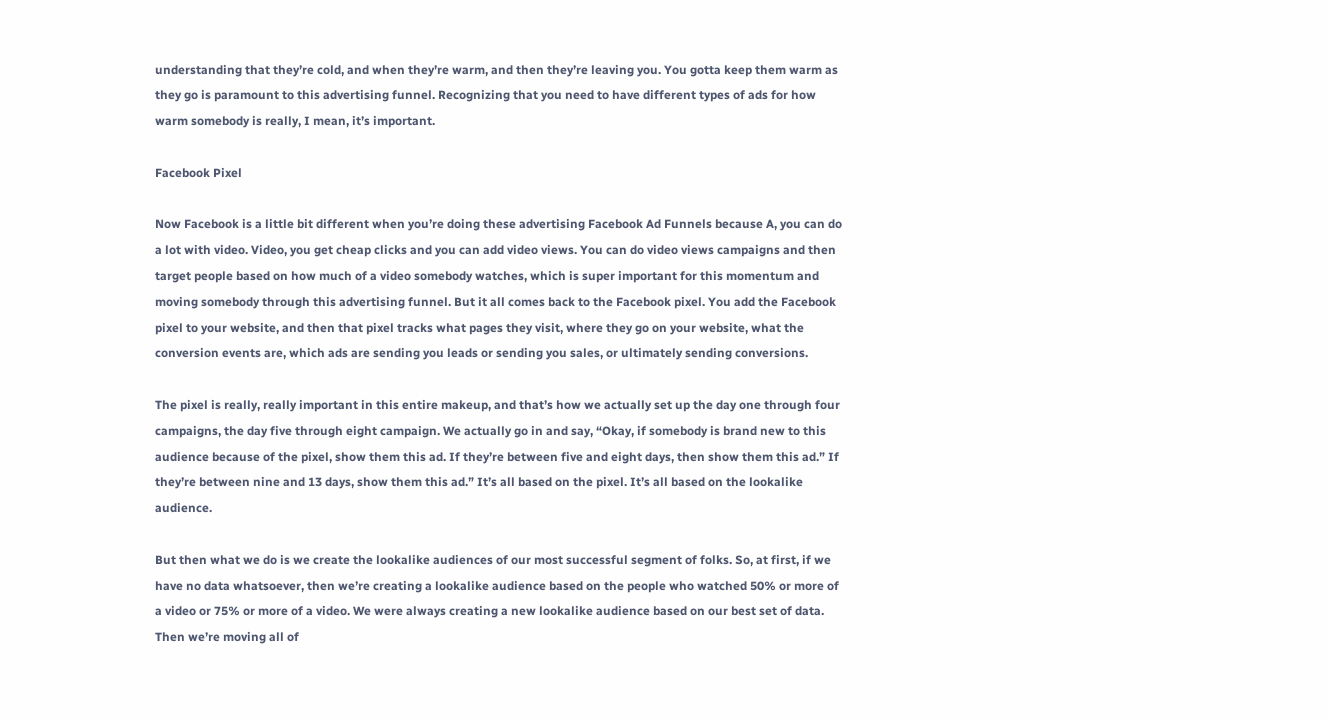understanding that they’re cold, and when they’re warm, and then they’re leaving you. You gotta keep them warm as they go is paramount to this advertising funnel. Recognizing that you need to have different types of ads for how warm somebody is really, I mean, it’s important.

Facebook Pixel

Now Facebook is a little bit different when you’re doing these advertising Facebook Ad Funnels because A, you can do a lot with video. Video, you get cheap clicks and you can add video views. You can do video views campaigns and then target people based on how much of a video somebody watches, which is super important for this momentum and moving somebody through this advertising funnel. But it all comes back to the Facebook pixel. You add the Facebook pixel to your website, and then that pixel tracks what pages they visit, where they go on your website, what the conversion events are, which ads are sending you leads or sending you sales, or ultimately sending conversions.

The pixel is really, really important in this entire makeup, and that’s how we actually set up the day one through four campaigns, the day five through eight campaign. We actually go in and say, “Okay, if somebody is brand new to this audience because of the pixel, show them this ad. If they’re between five and eight days, then show them this ad.” If they’re between nine and 13 days, show them this ad.” It’s all based on the pixel. It’s all based on the lookalike audience.

But then what we do is we create the lookalike audiences of our most successful segment of folks. So, at first, if we have no data whatsoever, then we’re creating a lookalike audience based on the people who watched 50% or more of a video or 75% or more of a video. We were always creating a new lookalike audience based on our best set of data. Then we’re moving all of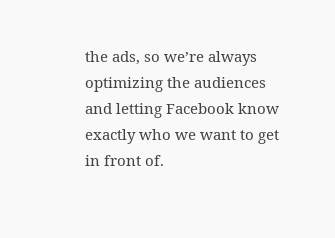the ads, so we’re always optimizing the audiences and letting Facebook know exactly who we want to get in front of.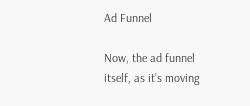Ad Funnel

Now, the ad funnel itself, as it’s moving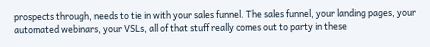prospects through, needs to tie in with your sales funnel. The sales funnel, your landing pages, your automated webinars, your VSLs, all of that stuff really comes out to party in these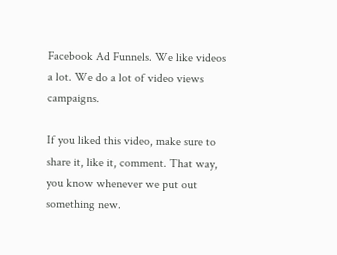Facebook Ad Funnels. We like videos a lot. We do a lot of video views campaigns.

If you liked this video, make sure to share it, like it, comment. That way, you know whenever we put out something new.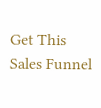Get This Sales Funnel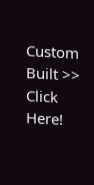Custom Built >> Click Here!